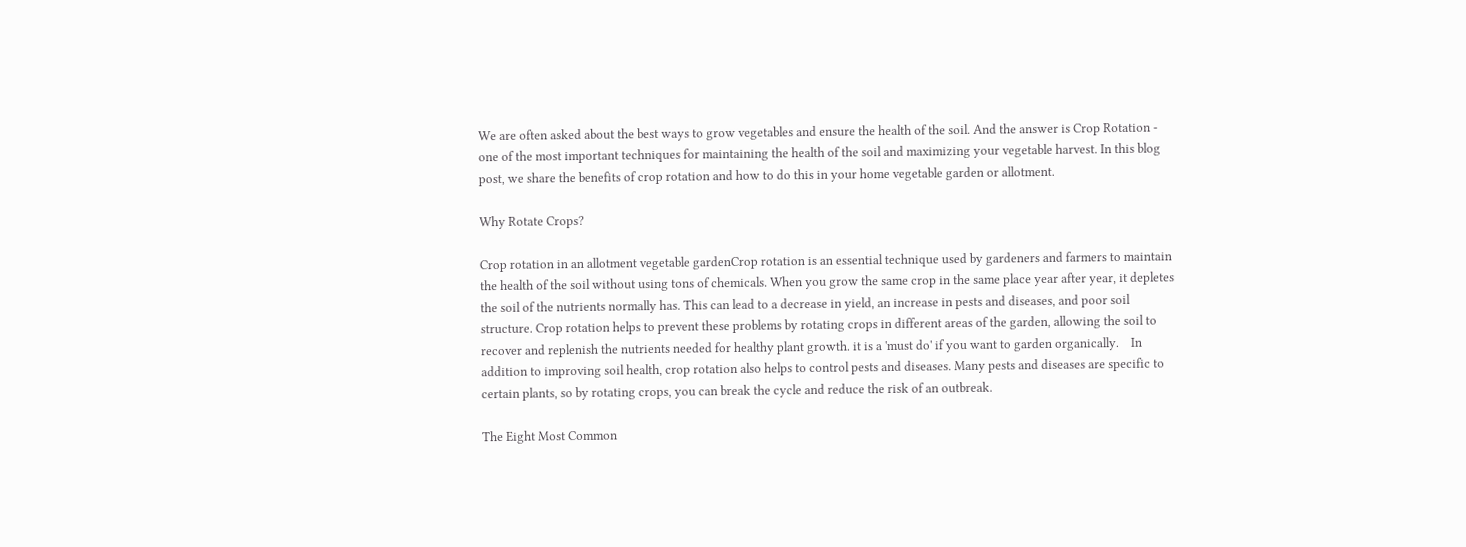We are often asked about the best ways to grow vegetables and ensure the health of the soil. And the answer is Crop Rotation - one of the most important techniques for maintaining the health of the soil and maximizing your vegetable harvest. In this blog post, we share the benefits of crop rotation and how to do this in your home vegetable garden or allotment.

Why Rotate Crops?

Crop rotation in an allotment vegetable gardenCrop rotation is an essential technique used by gardeners and farmers to maintain the health of the soil without using tons of chemicals. When you grow the same crop in the same place year after year, it depletes the soil of the nutrients normally has. This can lead to a decrease in yield, an increase in pests and diseases, and poor soil structure. Crop rotation helps to prevent these problems by rotating crops in different areas of the garden, allowing the soil to recover and replenish the nutrients needed for healthy plant growth. it is a 'must do' if you want to garden organically.    In addition to improving soil health, crop rotation also helps to control pests and diseases. Many pests and diseases are specific to certain plants, so by rotating crops, you can break the cycle and reduce the risk of an outbreak.

The Eight Most Common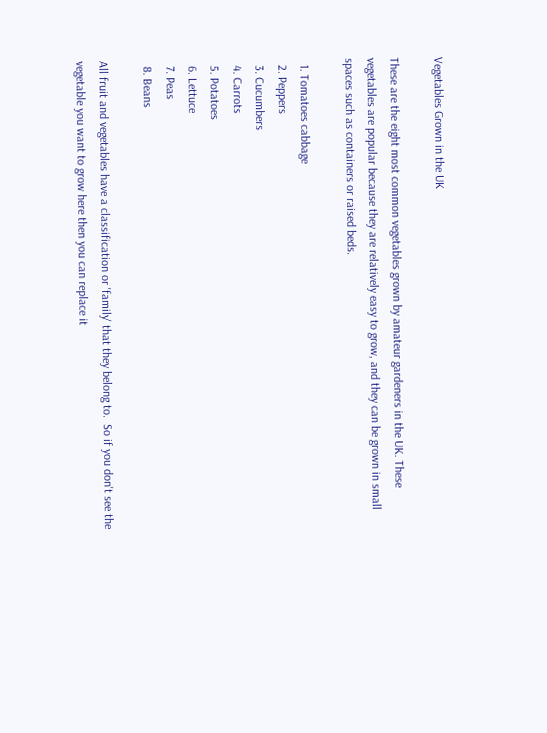Vegetables Grown in the UK

These are the eight most common vegetables grown by amateur gardeners in the UK. These vegetables are popular because they are relatively easy to grow, and they can be grown in small spaces such as containers or raised beds.

  1. Tomatoes cabbage
  2. Peppers
  3. Cucumbers
  4. Carrots
  5. Potatoes
  6. Lettuce
  7. Peas
  8. Beans

All fruit and vegetables have a classification or 'family' that they belong to.  So if you don't see the vegetable you want to grow here then you can replace it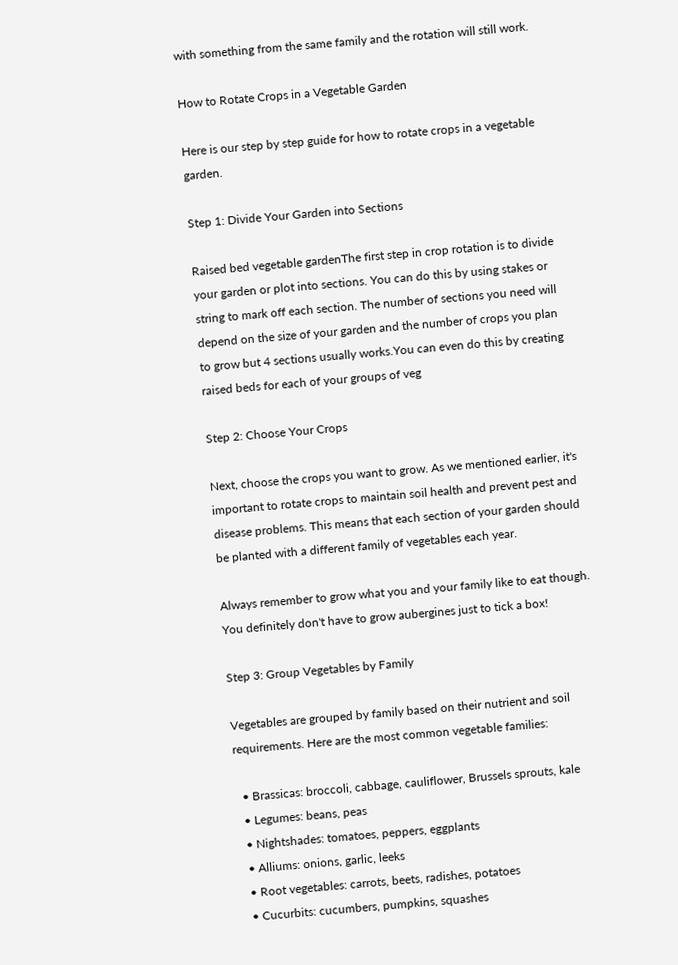with something from the same family and the rotation will still work.

How to Rotate Crops in a Vegetable Garden

Here is our step by step guide for how to rotate crops in a vegetable garden.

Step 1: Divide Your Garden into Sections

Raised bed vegetable gardenThe first step in crop rotation is to divide your garden or plot into sections. You can do this by using stakes or string to mark off each section. The number of sections you need will depend on the size of your garden and the number of crops you plan to grow but 4 sections usually works.You can even do this by creating raised beds for each of your groups of veg

Step 2: Choose Your Crops

Next, choose the crops you want to grow. As we mentioned earlier, it's important to rotate crops to maintain soil health and prevent pest and disease problems. This means that each section of your garden should be planted with a different family of vegetables each year.

Always remember to grow what you and your family like to eat though.  You definitely don't have to grow aubergines just to tick a box!

Step 3: Group Vegetables by Family

Vegetables are grouped by family based on their nutrient and soil requirements. Here are the most common vegetable families:

  • Brassicas: broccoli, cabbage, cauliflower, Brussels sprouts, kale
  • Legumes: beans, peas
  • Nightshades: tomatoes, peppers, eggplants
  • Alliums: onions, garlic, leeks
  • Root vegetables: carrots, beets, radishes, potatoes
  • Cucurbits: cucumbers, pumpkins, squashes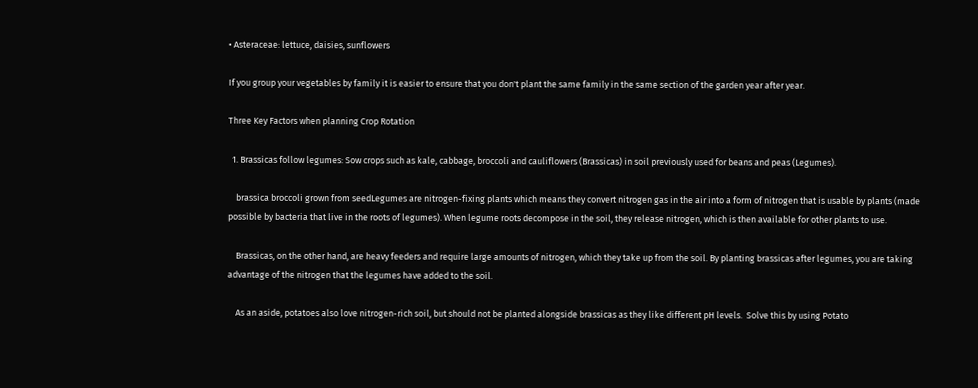• Asteraceae: lettuce, daisies, sunflowers

If you group your vegetables by family it is easier to ensure that you don't plant the same family in the same section of the garden year after year.

Three Key Factors when planning Crop Rotation

  1. Brassicas follow legumes: Sow crops such as kale, cabbage, broccoli and cauliflowers (Brassicas) in soil previously used for beans and peas (Legumes).

    brassica broccoli grown from seedLegumes are nitrogen-fixing plants which means they convert nitrogen gas in the air into a form of nitrogen that is usable by plants (made possible by bacteria that live in the roots of legumes). When legume roots decompose in the soil, they release nitrogen, which is then available for other plants to use.

    Brassicas, on the other hand, are heavy feeders and require large amounts of nitrogen, which they take up from the soil. By planting brassicas after legumes, you are taking advantage of the nitrogen that the legumes have added to the soil.

    As an aside, potatoes also love nitrogen-rich soil, but should not be planted alongside brassicas as they like different pH levels.  Solve this by using Potato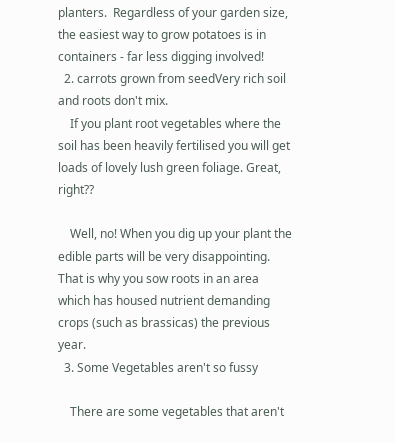planters.  Regardless of your garden size, the easiest way to grow potatoes is in containers - far less digging involved!
  2. carrots grown from seedVery rich soil and roots don't mix.
    If you plant root vegetables where the soil has been heavily fertilised you will get loads of lovely lush green foliage. Great, right??

    Well, no! When you dig up your plant the edible parts will be very disappointing. That is why you sow roots in an area which has housed nutrient demanding crops (such as brassicas) the previous year.
  3. Some Vegetables aren't so fussy

    There are some vegetables that aren't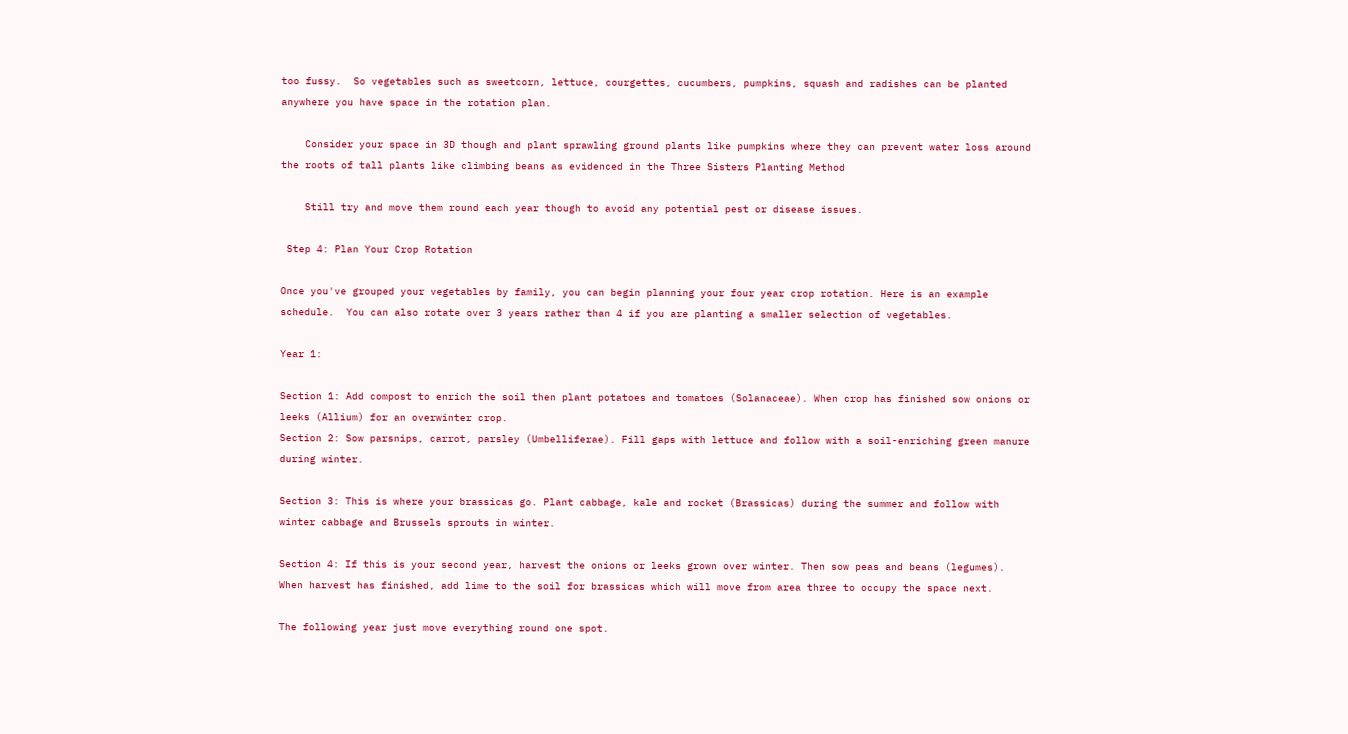too fussy.  So vegetables such as sweetcorn, lettuce, courgettes, cucumbers, pumpkins, squash and radishes can be planted anywhere you have space in the rotation plan.

    Consider your space in 3D though and plant sprawling ground plants like pumpkins where they can prevent water loss around the roots of tall plants like climbing beans as evidenced in the Three Sisters Planting Method

    Still try and move them round each year though to avoid any potential pest or disease issues.

 Step 4: Plan Your Crop Rotation

Once you've grouped your vegetables by family, you can begin planning your four year crop rotation. Here is an example schedule.  You can also rotate over 3 years rather than 4 if you are planting a smaller selection of vegetables.

Year 1:

Section 1: Add compost to enrich the soil then plant potatoes and tomatoes (Solanaceae). When crop has finished sow onions or leeks (Allium) for an overwinter crop.
Section 2: Sow parsnips, carrot, parsley (Umbelliferae). Fill gaps with lettuce and follow with a soil-enriching green manure during winter.

Section 3: This is where your brassicas go. Plant cabbage, kale and rocket (Brassicas) during the summer and follow with winter cabbage and Brussels sprouts in winter.

Section 4: If this is your second year, harvest the onions or leeks grown over winter. Then sow peas and beans (legumes). When harvest has finished, add lime to the soil for brassicas which will move from area three to occupy the space next.

The following year just move everything round one spot.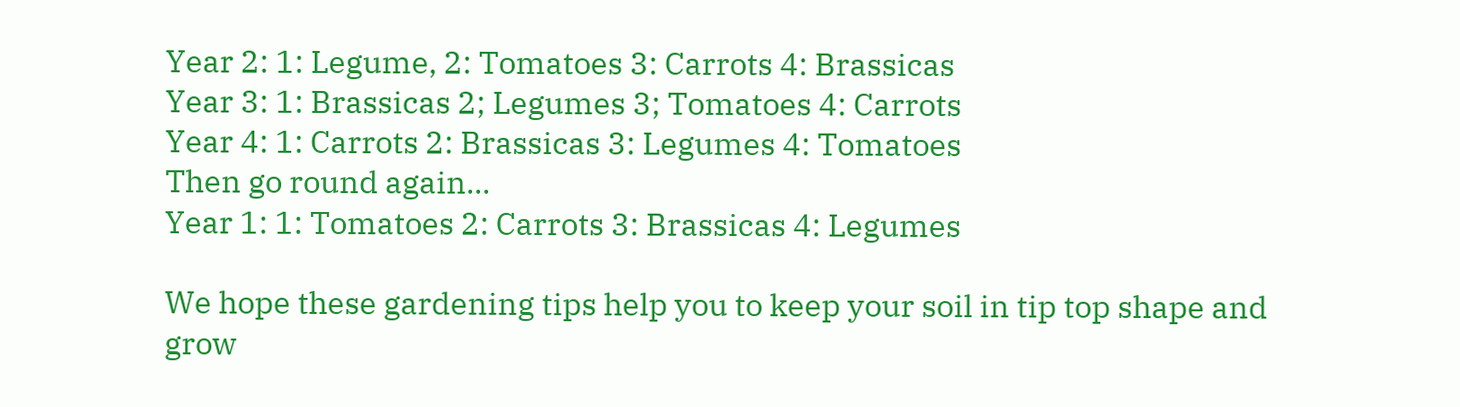Year 2: 1: Legume, 2: Tomatoes 3: Carrots 4: Brassicas
Year 3: 1: Brassicas 2; Legumes 3; Tomatoes 4: Carrots
Year 4: 1: Carrots 2: Brassicas 3: Legumes 4: Tomatoes
Then go round again...
Year 1: 1: Tomatoes 2: Carrots 3: Brassicas 4: Legumes

We hope these gardening tips help you to keep your soil in tip top shape and grow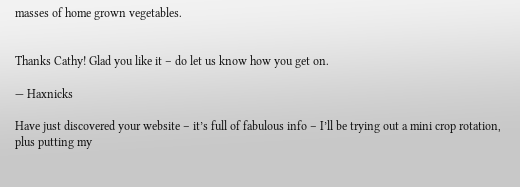masses of home grown vegetables.


Thanks Cathy! Glad you like it – do let us know how you get on.

— Haxnicks

Have just discovered your website – it’s full of fabulous info – I’ll be trying out a mini crop rotation, plus putting my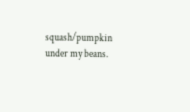squash/pumpkin under my beans.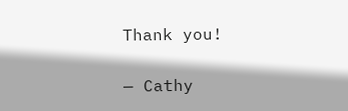Thank you!

— Cathy